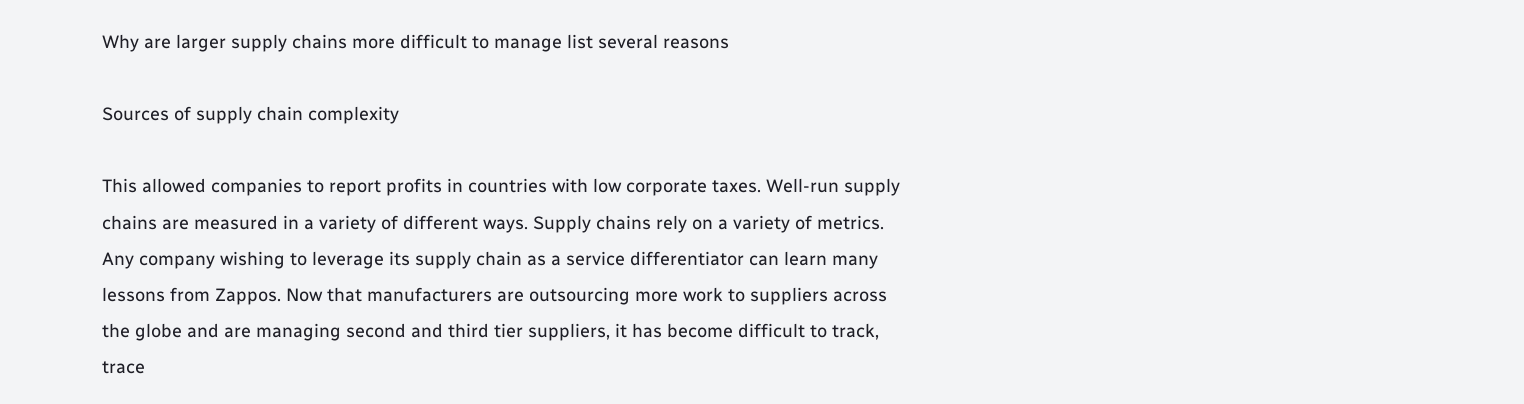Why are larger supply chains more difficult to manage list several reasons

Sources of supply chain complexity

This allowed companies to report profits in countries with low corporate taxes. Well-run supply chains are measured in a variety of different ways. Supply chains rely on a variety of metrics. Any company wishing to leverage its supply chain as a service differentiator can learn many lessons from Zappos. Now that manufacturers are outsourcing more work to suppliers across the globe and are managing second and third tier suppliers, it has become difficult to track, trace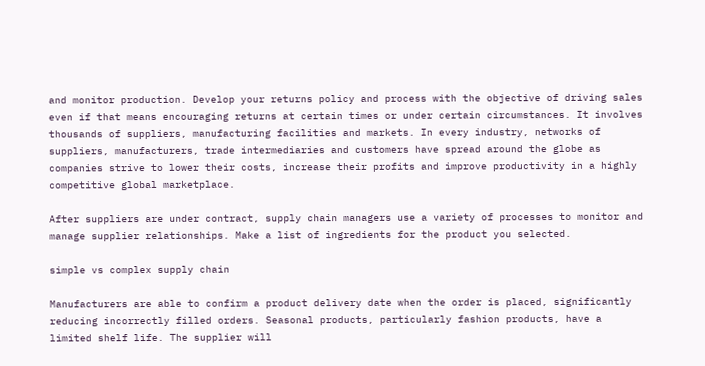and monitor production. Develop your returns policy and process with the objective of driving sales even if that means encouraging returns at certain times or under certain circumstances. It involves thousands of suppliers, manufacturing facilities and markets. In every industry, networks of suppliers, manufacturers, trade intermediaries and customers have spread around the globe as companies strive to lower their costs, increase their profits and improve productivity in a highly competitive global marketplace.

After suppliers are under contract, supply chain managers use a variety of processes to monitor and manage supplier relationships. Make a list of ingredients for the product you selected.

simple vs complex supply chain

Manufacturers are able to confirm a product delivery date when the order is placed, significantly reducing incorrectly filled orders. Seasonal products, particularly fashion products, have a limited shelf life. The supplier will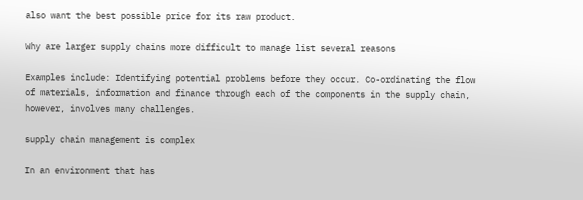also want the best possible price for its raw product.

Why are larger supply chains more difficult to manage list several reasons

Examples include: Identifying potential problems before they occur. Co-ordinating the flow of materials, information and finance through each of the components in the supply chain, however, involves many challenges.

supply chain management is complex

In an environment that has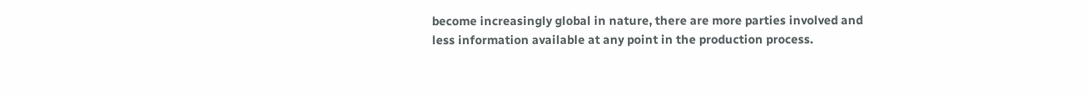become increasingly global in nature, there are more parties involved and less information available at any point in the production process.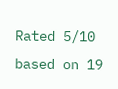Rated 5/10 based on 19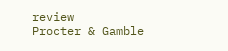review
Procter & Gamble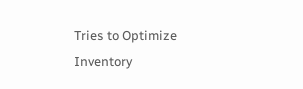Tries to Optimize Inventory